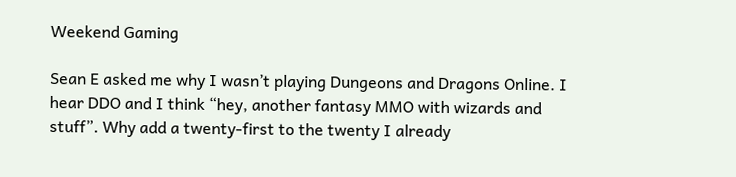Weekend Gaming

Sean E asked me why I wasn’t playing Dungeons and Dragons Online. I hear DDO and I think “hey, another fantasy MMO with wizards and stuff”. Why add a twenty-first to the twenty I already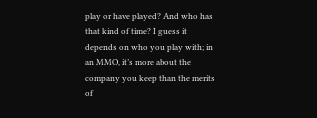play or have played? And who has that kind of time? I guess it depends on who you play with; in an MMO, it’s more about the company you keep than the merits of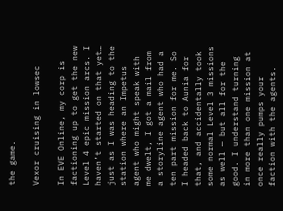the game.

Vexor cruising in lowsec

In EVE Online, my corp is factioning up to get the new Level 4 epic mission arcs. I haven’t started on that yet… just as I was heading to the station where an Impetus agent who might speak with me dwelt, I got a mail from a storyline agent who had a ten part mission for me. So I headed back to Aunia for that, and accidentally took some normal Level 3 missions as well — but all for the good. I understand turning in more than one mission at once really pumps your faction with the agents.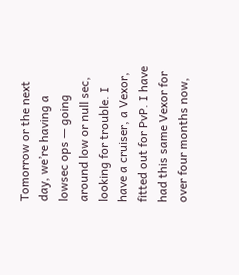Tomorrow or the next day, we’re having a lowsec ops — going around low or null sec, looking for trouble. I have a cruiser, a Vexor, fitted out for PvP. I have had this same Vexor for over four months now,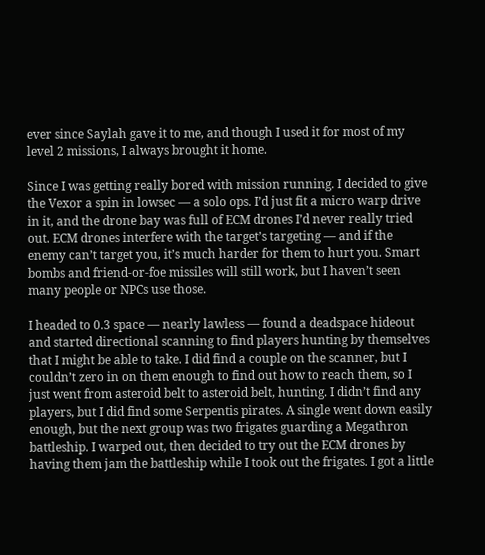ever since Saylah gave it to me, and though I used it for most of my level 2 missions, I always brought it home.

Since I was getting really bored with mission running. I decided to give the Vexor a spin in lowsec — a solo ops. I’d just fit a micro warp drive in it, and the drone bay was full of ECM drones I’d never really tried out. ECM drones interfere with the target’s targeting — and if the enemy can’t target you, it’s much harder for them to hurt you. Smart bombs and friend-or-foe missiles will still work, but I haven’t seen many people or NPCs use those.

I headed to 0.3 space — nearly lawless — found a deadspace hideout and started directional scanning to find players hunting by themselves that I might be able to take. I did find a couple on the scanner, but I couldn’t zero in on them enough to find out how to reach them, so I just went from asteroid belt to asteroid belt, hunting. I didn’t find any players, but I did find some Serpentis pirates. A single went down easily enough, but the next group was two frigates guarding a Megathron battleship. I warped out, then decided to try out the ECM drones by having them jam the battleship while I took out the frigates. I got a little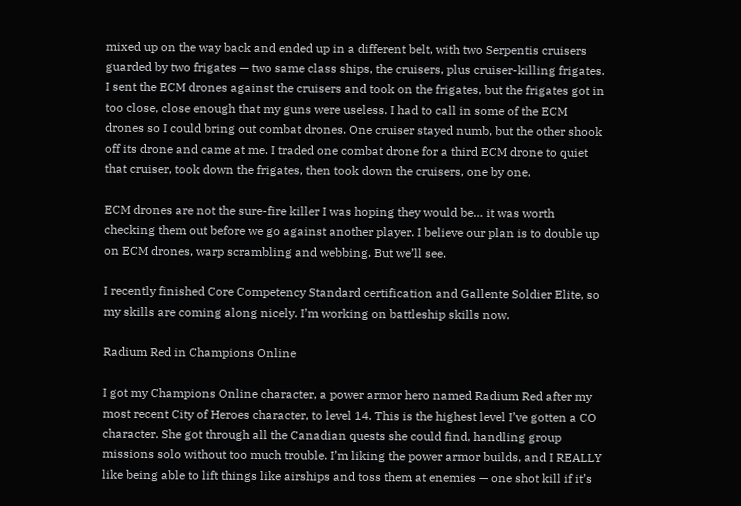mixed up on the way back and ended up in a different belt, with two Serpentis cruisers guarded by two frigates — two same class ships, the cruisers, plus cruiser-killing frigates. I sent the ECM drones against the cruisers and took on the frigates, but the frigates got in too close, close enough that my guns were useless. I had to call in some of the ECM drones so I could bring out combat drones. One cruiser stayed numb, but the other shook off its drone and came at me. I traded one combat drone for a third ECM drone to quiet that cruiser, took down the frigates, then took down the cruisers, one by one.

ECM drones are not the sure-fire killer I was hoping they would be… it was worth checking them out before we go against another player. I believe our plan is to double up on ECM drones, warp scrambling and webbing. But we’ll see.

I recently finished Core Competency Standard certification and Gallente Soldier Elite, so my skills are coming along nicely. I’m working on battleship skills now.

Radium Red in Champions Online

I got my Champions Online character, a power armor hero named Radium Red after my most recent City of Heroes character, to level 14. This is the highest level I’ve gotten a CO character. She got through all the Canadian quests she could find, handling group missions solo without too much trouble. I’m liking the power armor builds, and I REALLY like being able to lift things like airships and toss them at enemies — one shot kill if it’s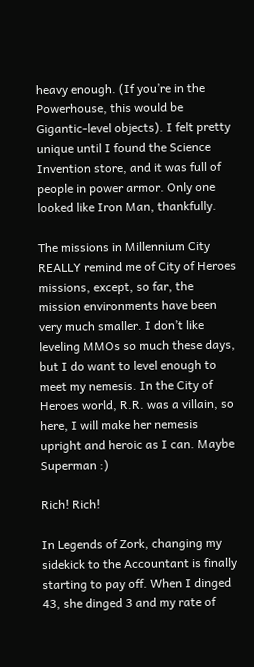heavy enough. (If you’re in the Powerhouse, this would be Gigantic-level objects). I felt pretty unique until I found the Science Invention store, and it was full of people in power armor. Only one looked like Iron Man, thankfully.

The missions in Millennium City REALLY remind me of City of Heroes missions, except, so far, the mission environments have been very much smaller. I don’t like leveling MMOs so much these days, but I do want to level enough to meet my nemesis. In the City of Heroes world, R.R. was a villain, so here, I will make her nemesis upright and heroic as I can. Maybe Superman :)

Rich! Rich!

In Legends of Zork, changing my sidekick to the Accountant is finally starting to pay off. When I dinged 43, she dinged 3 and my rate of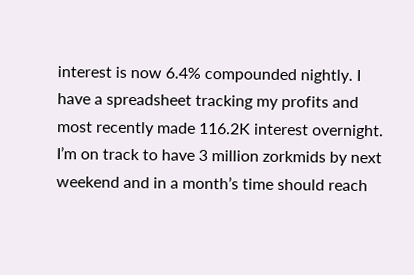interest is now 6.4% compounded nightly. I have a spreadsheet tracking my profits and most recently made 116.2K interest overnight. I’m on track to have 3 million zorkmids by next weekend and in a month’s time should reach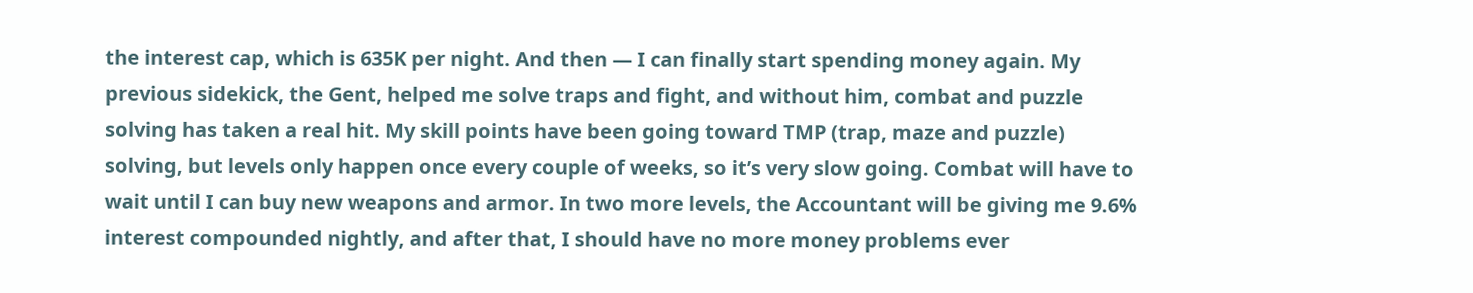the interest cap, which is 635K per night. And then — I can finally start spending money again. My previous sidekick, the Gent, helped me solve traps and fight, and without him, combat and puzzle solving has taken a real hit. My skill points have been going toward TMP (trap, maze and puzzle) solving, but levels only happen once every couple of weeks, so it’s very slow going. Combat will have to wait until I can buy new weapons and armor. In two more levels, the Accountant will be giving me 9.6% interest compounded nightly, and after that, I should have no more money problems ever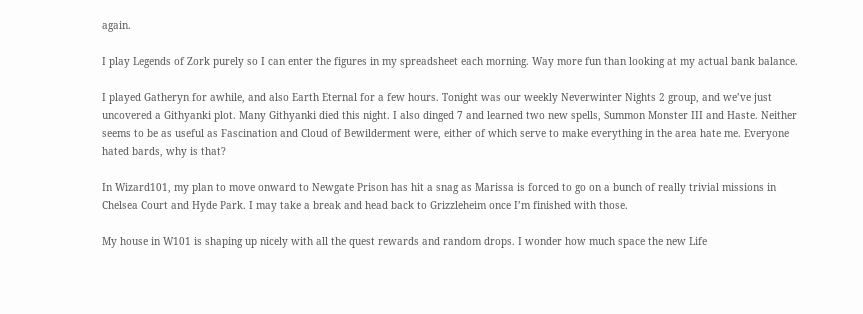again.

I play Legends of Zork purely so I can enter the figures in my spreadsheet each morning. Way more fun than looking at my actual bank balance.

I played Gatheryn for awhile, and also Earth Eternal for a few hours. Tonight was our weekly Neverwinter Nights 2 group, and we’ve just uncovered a Githyanki plot. Many Githyanki died this night. I also dinged 7 and learned two new spells, Summon Monster III and Haste. Neither seems to be as useful as Fascination and Cloud of Bewilderment were, either of which serve to make everything in the area hate me. Everyone hated bards, why is that?

In Wizard101, my plan to move onward to Newgate Prison has hit a snag as Marissa is forced to go on a bunch of really trivial missions in Chelsea Court and Hyde Park. I may take a break and head back to Grizzleheim once I’m finished with those.

My house in W101 is shaping up nicely with all the quest rewards and random drops. I wonder how much space the new Life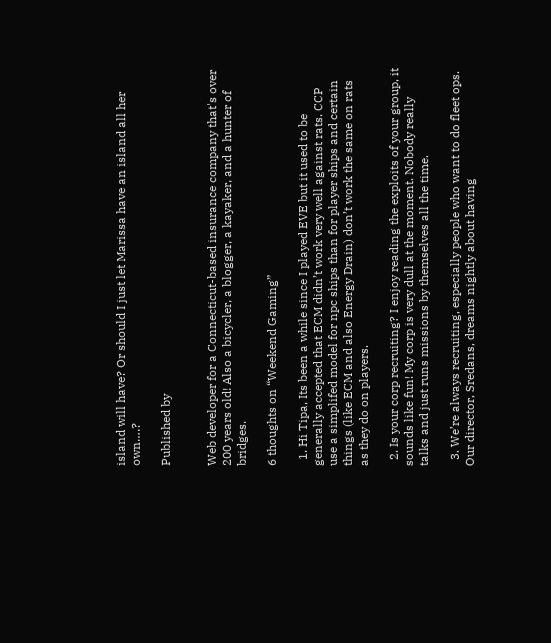island will have? Or should I just let Marissa have an island all her own….?

Published by


Web developer for a Connecticut-based insurance company that's over 200 years old! Also a bicycler, a blogger, a kayaker, and a hunter of bridges.

6 thoughts on “Weekend Gaming”

  1. Hi Tipa, Its been a while since I played EVE but it used to be generally accepted that ECM didn’t work very well against rats. CCP use a simplifed model for npc ships than for player ships and certain things (like ECM and also Energy Drain) don’t work the same on rats as they do on players.

  2. Is your corp recruiting? I enjoy reading the exploits of your group, it sounds like fun! My corp is very dull at the moment. Nobody really talks and just runs missions by themselves all the time.

  3. We’re always recruiting, especially people who want to do fleet ops. Our director, Sredans, dreams nightly about having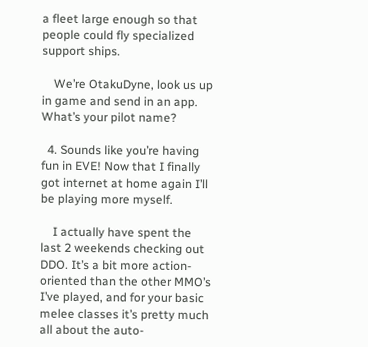a fleet large enough so that people could fly specialized support ships.

    We’re OtakuDyne, look us up in game and send in an app. What’s your pilot name?

  4. Sounds like you’re having fun in EVE! Now that I finally got internet at home again I’ll be playing more myself.

    I actually have spent the last 2 weekends checking out DDO. It’s a bit more action-oriented than the other MMO’s I’ve played, and for your basic melee classes it’s pretty much all about the auto-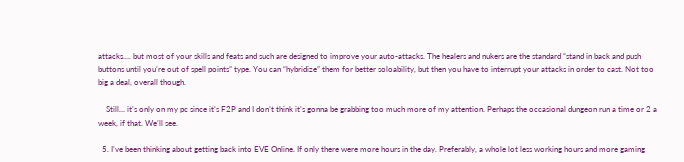attacks…. but most of your skills and feats and such are designed to improve your auto-attacks. The healers and nukers are the standard “stand in back and push buttons until you’re out of spell points” type. You can “hybridize” them for better soloability, but then you have to interrupt your attacks in order to cast. Not too big a deal, overall though.

    Still… it’s only on my pc since it’s F2P and I don’t think it’s gonna be grabbing too much more of my attention. Perhaps the occasional dungeon run a time or 2 a week, if that. We’ll see.

  5. I’ve been thinking about getting back into EVE Online. If only there were more hours in the day. Preferably, a whole lot less working hours and more gaming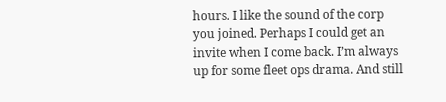hours. I like the sound of the corp you joined. Perhaps I could get an invite when I come back. I’m always up for some fleet ops drama. And still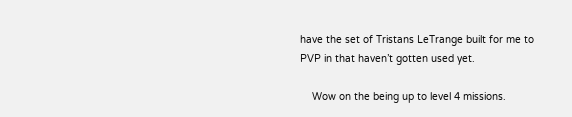have the set of Tristans LeTrange built for me to PVP in that haven’t gotten used yet.

    Wow on the being up to level 4 missions.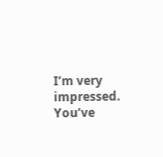I’m very impressed. You’ve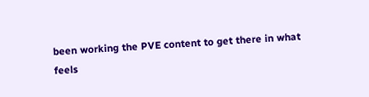been working the PVE content to get there in what feels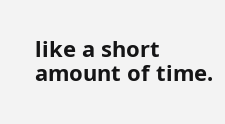like a short amount of time.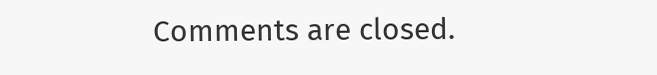Comments are closed.